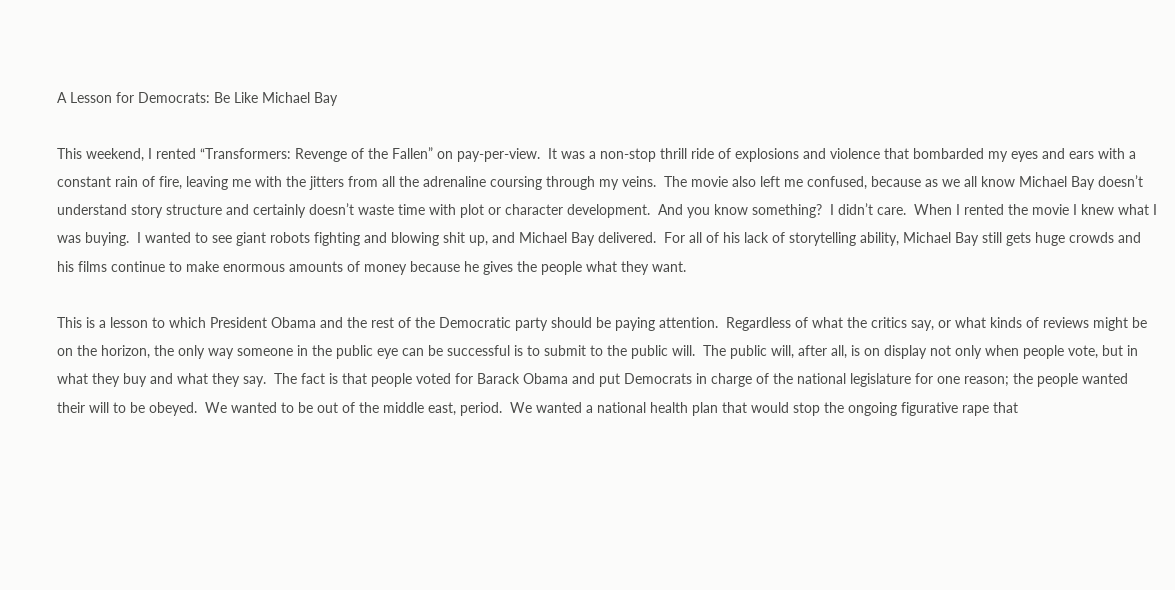A Lesson for Democrats: Be Like Michael Bay

This weekend, I rented “Transformers: Revenge of the Fallen” on pay-per-view.  It was a non-stop thrill ride of explosions and violence that bombarded my eyes and ears with a constant rain of fire, leaving me with the jitters from all the adrenaline coursing through my veins.  The movie also left me confused, because as we all know Michael Bay doesn’t understand story structure and certainly doesn’t waste time with plot or character development.  And you know something?  I didn’t care.  When I rented the movie I knew what I was buying.  I wanted to see giant robots fighting and blowing shit up, and Michael Bay delivered.  For all of his lack of storytelling ability, Michael Bay still gets huge crowds and his films continue to make enormous amounts of money because he gives the people what they want.

This is a lesson to which President Obama and the rest of the Democratic party should be paying attention.  Regardless of what the critics say, or what kinds of reviews might be on the horizon, the only way someone in the public eye can be successful is to submit to the public will.  The public will, after all, is on display not only when people vote, but in what they buy and what they say.  The fact is that people voted for Barack Obama and put Democrats in charge of the national legislature for one reason; the people wanted their will to be obeyed.  We wanted to be out of the middle east, period.  We wanted a national health plan that would stop the ongoing figurative rape that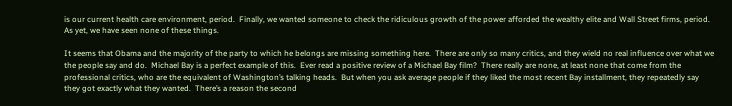is our current health care environment, period.  Finally, we wanted someone to check the ridiculous growth of the power afforded the wealthy elite and Wall Street firms, period.  As yet, we have seen none of these things.

It seems that Obama and the majority of the party to which he belongs are missing something here.  There are only so many critics, and they wield no real influence over what we the people say and do.  Michael Bay is a perfect example of this.  Ever read a positive review of a Michael Bay film?  There really are none, at least none that come from the professional critics, who are the equivalent of Washington’s talking heads.  But when you ask average people if they liked the most recent Bay installment, they repeatedly say they got exactly what they wanted.  There’s a reason the second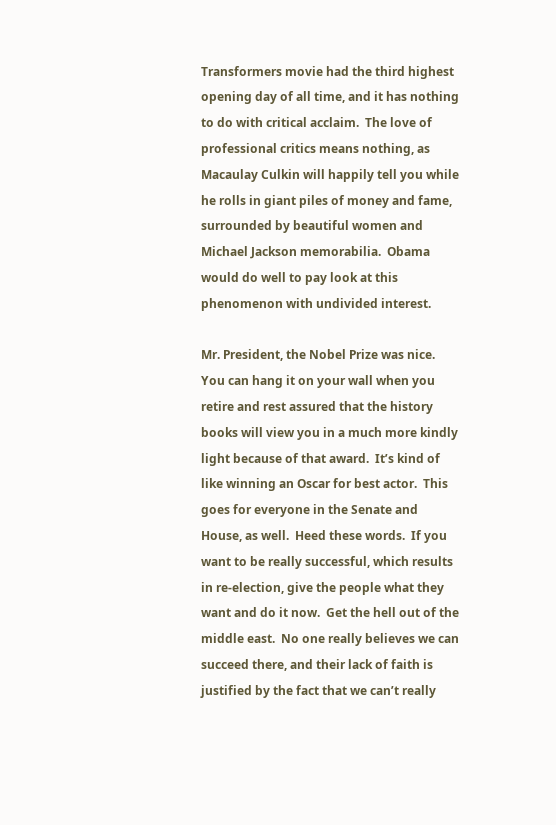Transformers movie had the third highest opening day of all time, and it has nothing to do with critical acclaim.  The love of professional critics means nothing, as Macaulay Culkin will happily tell you while he rolls in giant piles of money and fame, surrounded by beautiful women and Michael Jackson memorabilia.  Obama would do well to pay look at this phenomenon with undivided interest.

Mr. President, the Nobel Prize was nice.  You can hang it on your wall when you retire and rest assured that the history books will view you in a much more kindly light because of that award.  It’s kind of like winning an Oscar for best actor.  This goes for everyone in the Senate and House, as well.  Heed these words.  If you want to be really successful, which results in re-election, give the people what they want and do it now.  Get the hell out of the middle east.  No one really believes we can succeed there, and their lack of faith is justified by the fact that we can’t really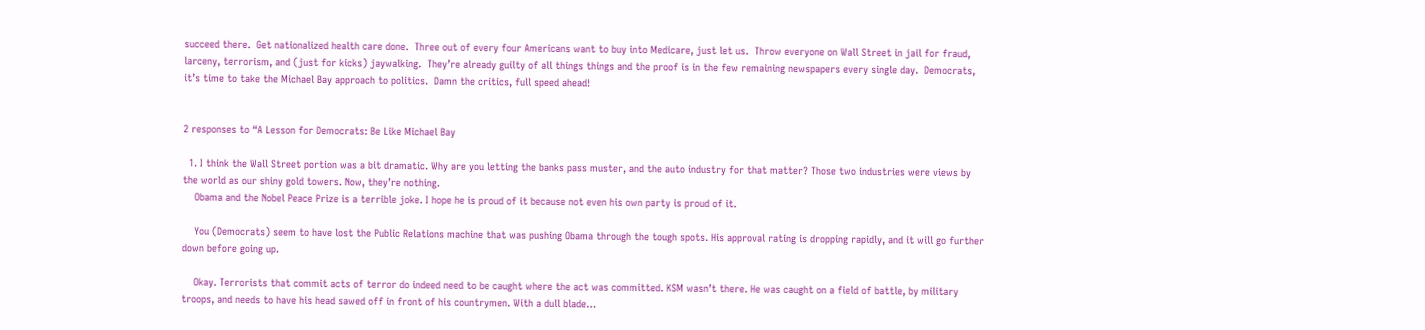succeed there.  Get nationalized health care done.  Three out of every four Americans want to buy into Medicare, just let us.  Throw everyone on Wall Street in jail for fraud, larceny, terrorism, and (just for kicks) jaywalking.  They’re already guilty of all things things and the proof is in the few remaining newspapers every single day.  Democrats, it’s time to take the Michael Bay approach to politics.  Damn the critics, full speed ahead!


2 responses to “A Lesson for Democrats: Be Like Michael Bay

  1. I think the Wall Street portion was a bit dramatic. Why are you letting the banks pass muster, and the auto industry for that matter? Those two industries were views by the world as our shiny gold towers. Now, they’re nothing.
    Obama and the Nobel Peace Prize is a terrible joke. I hope he is proud of it because not even his own party is proud of it.

    You (Democrats) seem to have lost the Public Relations machine that was pushing Obama through the tough spots. His approval rating is dropping rapidly, and it will go further down before going up.

    Okay. Terrorists that commit acts of terror do indeed need to be caught where the act was committed. KSM wasn’t there. He was caught on a field of battle, by military troops, and needs to have his head sawed off in front of his countrymen. With a dull blade…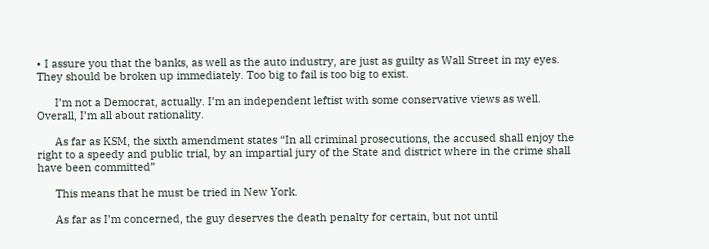• I assure you that the banks, as well as the auto industry, are just as guilty as Wall Street in my eyes. They should be broken up immediately. Too big to fail is too big to exist.

      I’m not a Democrat, actually. I’m an independent leftist with some conservative views as well. Overall, I’m all about rationality.

      As far as KSM, the sixth amendment states “In all criminal prosecutions, the accused shall enjoy the right to a speedy and public trial, by an impartial jury of the State and district where in the crime shall have been committed”

      This means that he must be tried in New York.

      As far as I’m concerned, the guy deserves the death penalty for certain, but not until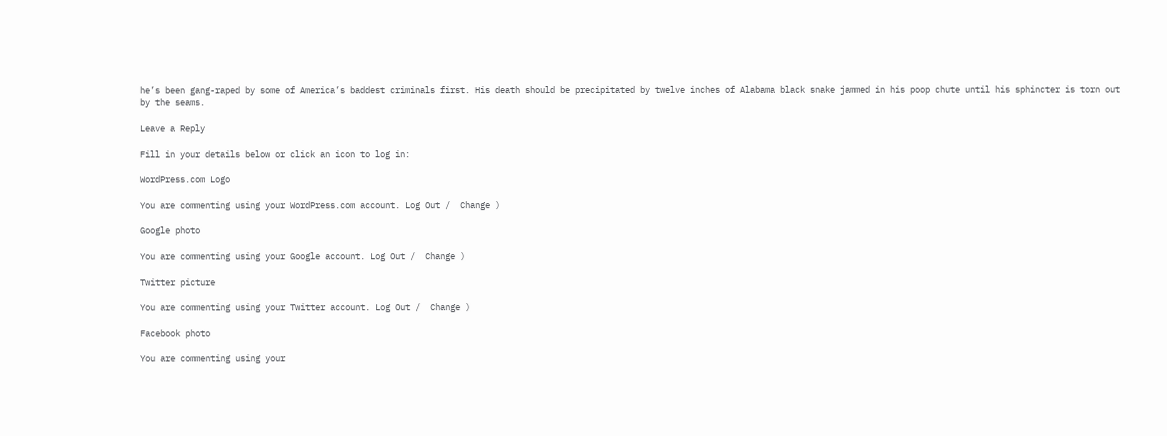he’s been gang-raped by some of America’s baddest criminals first. His death should be precipitated by twelve inches of Alabama black snake jammed in his poop chute until his sphincter is torn out by the seams.

Leave a Reply

Fill in your details below or click an icon to log in:

WordPress.com Logo

You are commenting using your WordPress.com account. Log Out /  Change )

Google photo

You are commenting using your Google account. Log Out /  Change )

Twitter picture

You are commenting using your Twitter account. Log Out /  Change )

Facebook photo

You are commenting using your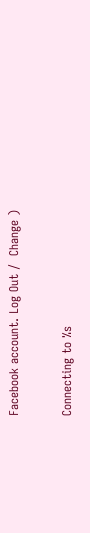Facebook account. Log Out /  Change )

Connecting to %s